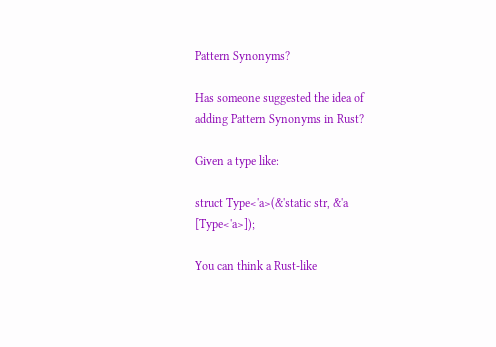Pattern Synonyms?

Has someone suggested the idea of adding Pattern Synonyms in Rust?

Given a type like:

struct Type<'a>(&'static str, &'a [Type<'a>]);

You can think a Rust-like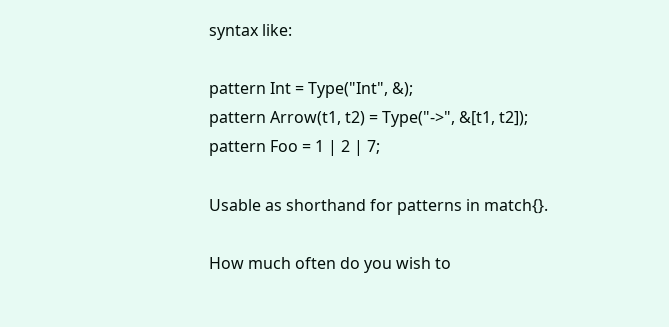syntax like:

pattern Int = Type("Int", &);
pattern Arrow(t1, t2) = Type("->", &[t1, t2]);
pattern Foo = 1 | 2 | 7;

Usable as shorthand for patterns in match{}.

How much often do you wish to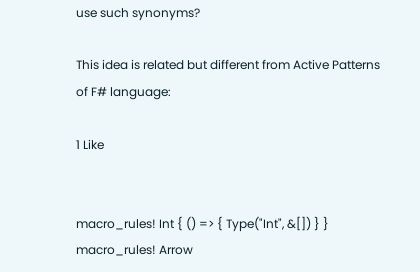use such synonyms?

This idea is related but different from Active Patterns of F# language:

1 Like


macro_rules! Int { () => { Type("Int", &[]) } }
macro_rules! Arrow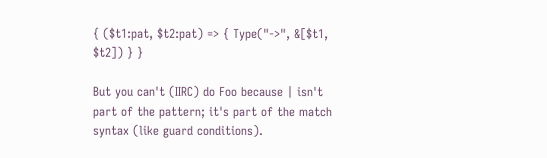{ ($t1:pat, $t2:pat) => { Type("->", &[$t1, $t2]) } }

But you can't (IIRC) do Foo because | isn't part of the pattern; it's part of the match syntax (like guard conditions).